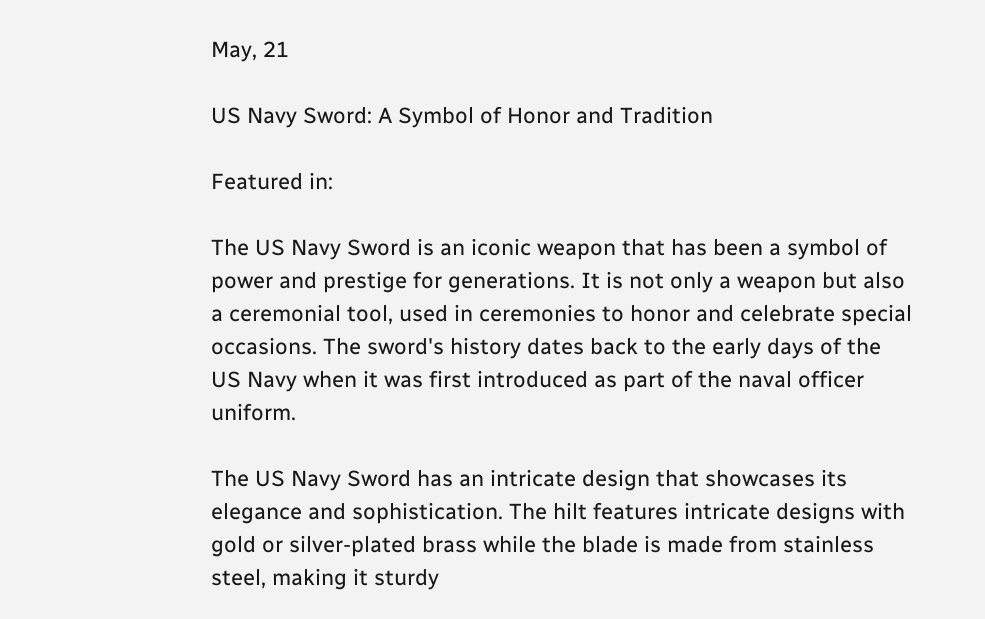May, 21

US Navy Sword: A Symbol of Honor and Tradition

Featured in:

The US Navy Sword is an iconic weapon that has been a symbol of power and prestige for generations. It is not only a weapon but also a ceremonial tool, used in ceremonies to honor and celebrate special occasions. The sword's history dates back to the early days of the US Navy when it was first introduced as part of the naval officer uniform.

The US Navy Sword has an intricate design that showcases its elegance and sophistication. The hilt features intricate designs with gold or silver-plated brass while the blade is made from stainless steel, making it sturdy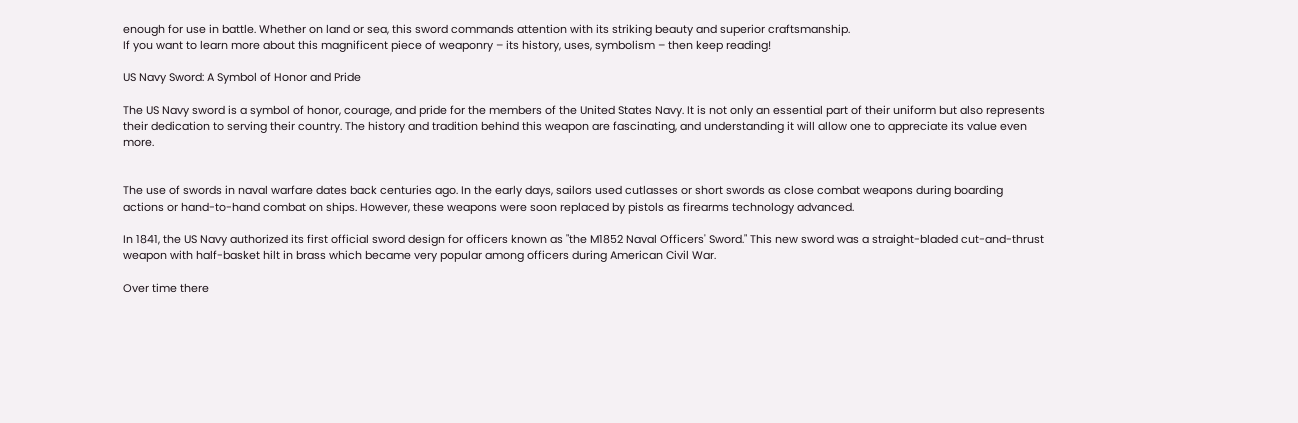enough for use in battle. Whether on land or sea, this sword commands attention with its striking beauty and superior craftsmanship.
If you want to learn more about this magnificent piece of weaponry – its history, uses, symbolism – then keep reading!

US Navy Sword: A Symbol of Honor and Pride

The US Navy sword is a symbol of honor, courage, and pride for the members of the United States Navy. It is not only an essential part of their uniform but also represents their dedication to serving their country. The history and tradition behind this weapon are fascinating, and understanding it will allow one to appreciate its value even more.


The use of swords in naval warfare dates back centuries ago. In the early days, sailors used cutlasses or short swords as close combat weapons during boarding actions or hand-to-hand combat on ships. However, these weapons were soon replaced by pistols as firearms technology advanced.

In 1841, the US Navy authorized its first official sword design for officers known as "the M1852 Naval Officers' Sword." This new sword was a straight-bladed cut-and-thrust weapon with half-basket hilt in brass which became very popular among officers during American Civil War.

Over time there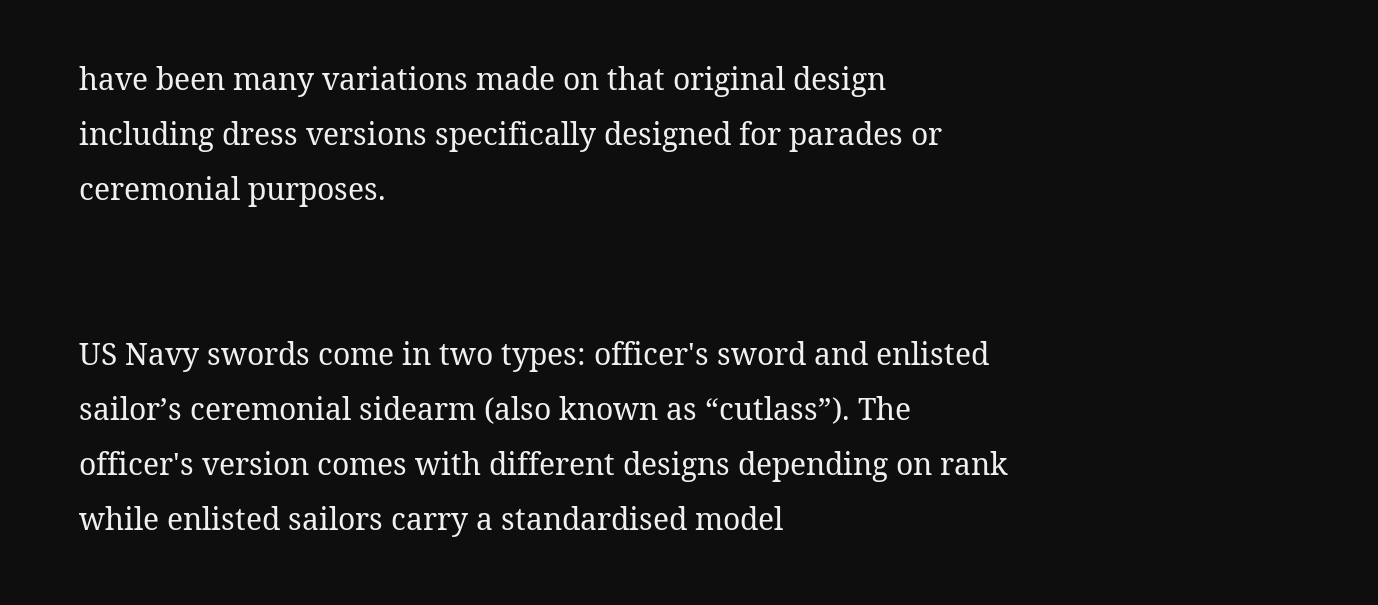have been many variations made on that original design including dress versions specifically designed for parades or ceremonial purposes.


US Navy swords come in two types: officer's sword and enlisted sailor’s ceremonial sidearm (also known as “cutlass”). The officer's version comes with different designs depending on rank while enlisted sailors carry a standardised model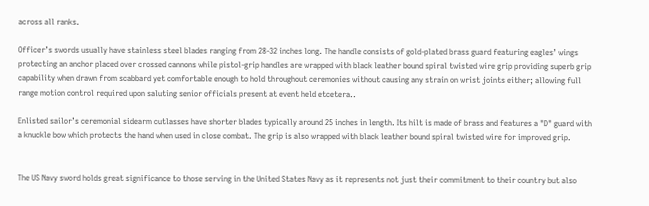across all ranks.

Officer’s swords usually have stainless steel blades ranging from 28-32 inches long. The handle consists of gold-plated brass guard featuring eagles’ wings protecting an anchor placed over crossed cannons while pistol-grip handles are wrapped with black leather bound spiral twisted wire grip providing superb grip capability when drawn from scabbard yet comfortable enough to hold throughout ceremonies without causing any strain on wrist joints either; allowing full range motion control required upon saluting senior officials present at event held etcetera..

Enlisted sailor’s ceremonial sidearm cutlasses have shorter blades typically around 25 inches in length. Its hilt is made of brass and features a "D" guard with a knuckle bow which protects the hand when used in close combat. The grip is also wrapped with black leather bound spiral twisted wire for improved grip.


The US Navy sword holds great significance to those serving in the United States Navy as it represents not just their commitment to their country but also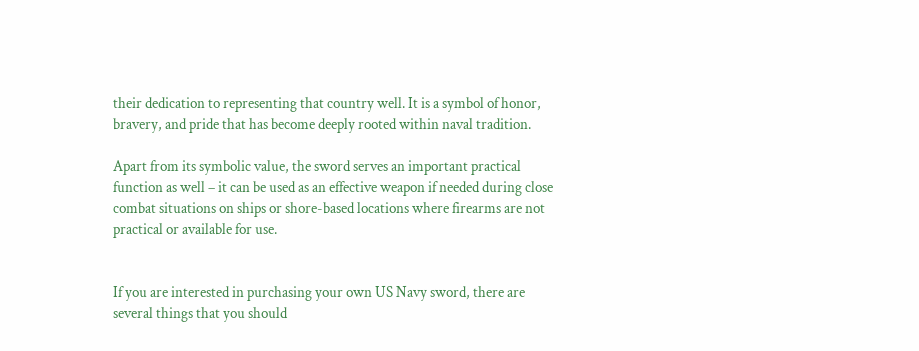their dedication to representing that country well. It is a symbol of honor, bravery, and pride that has become deeply rooted within naval tradition.

Apart from its symbolic value, the sword serves an important practical function as well – it can be used as an effective weapon if needed during close combat situations on ships or shore-based locations where firearms are not practical or available for use.


If you are interested in purchasing your own US Navy sword, there are several things that you should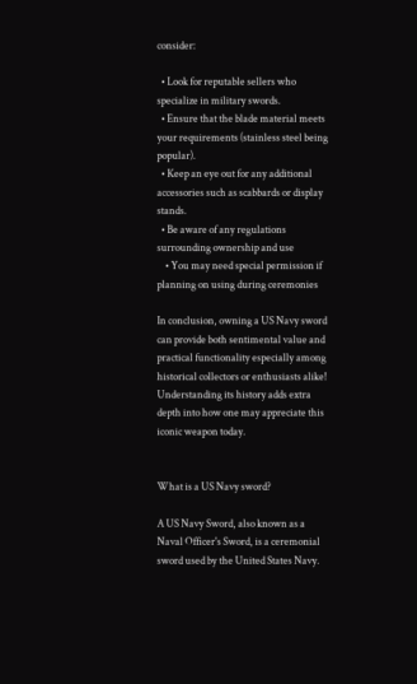consider:

  • Look for reputable sellers who specialize in military swords.
  • Ensure that the blade material meets your requirements (stainless steel being popular).
  • Keep an eye out for any additional accessories such as scabbards or display stands.
  • Be aware of any regulations surrounding ownership and use
    • You may need special permission if planning on using during ceremonies

In conclusion, owning a US Navy sword can provide both sentimental value and practical functionality especially among historical collectors or enthusiasts alike! Understanding its history adds extra depth into how one may appreciate this iconic weapon today.


What is a US Navy sword?

A US Navy Sword, also known as a Naval Officer's Sword, is a ceremonial sword used by the United States Navy.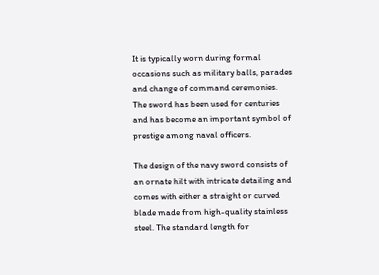It is typically worn during formal occasions such as military balls, parades and change of command ceremonies. The sword has been used for centuries and has become an important symbol of prestige among naval officers.

The design of the navy sword consists of an ornate hilt with intricate detailing and comes with either a straight or curved blade made from high-quality stainless steel. The standard length for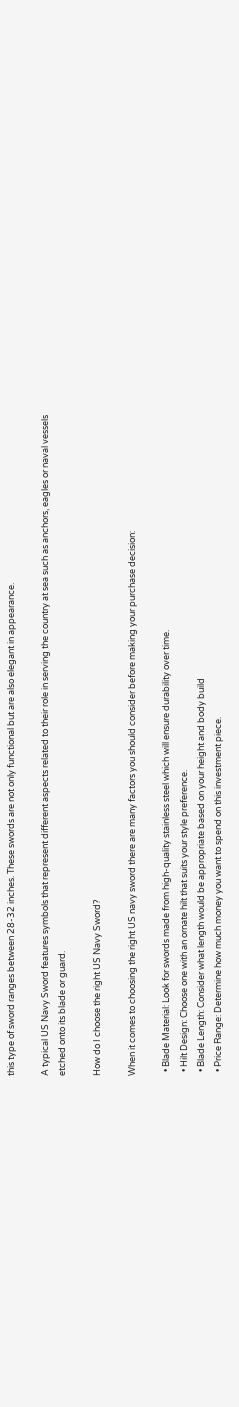this type of sword ranges between 28-32 inches. These swords are not only functional but are also elegant in appearance.

A typical US Navy Sword features symbols that represent different aspects related to their role in serving the country at sea such as anchors, eagles or naval vessels etched onto its blade or guard.

How do I choose the right US Navy Sword?

When it comes to choosing the right US navy sword there are many factors you should consider before making your purchase decision:

  • Blade Material: Look for swords made from high-quality stainless steel which will ensure durability over time.
  • Hilt Design: Choose one with an ornate hilt that suits your style preference.
  • Blade Length: Consider what length would be appropriate based on your height and body build
  • Price Range: Determine how much money you want to spend on this investment piece.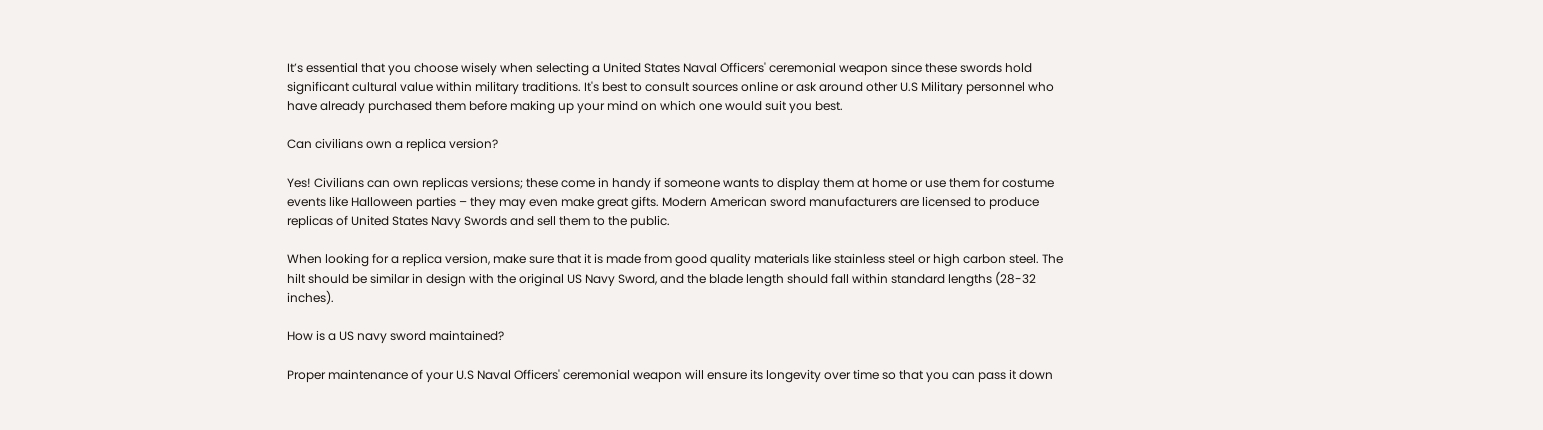It’s essential that you choose wisely when selecting a United States Naval Officers' ceremonial weapon since these swords hold significant cultural value within military traditions. It's best to consult sources online or ask around other U.S Military personnel who have already purchased them before making up your mind on which one would suit you best.

Can civilians own a replica version?

Yes! Civilians can own replicas versions; these come in handy if someone wants to display them at home or use them for costume events like Halloween parties – they may even make great gifts. Modern American sword manufacturers are licensed to produce replicas of United States Navy Swords and sell them to the public.

When looking for a replica version, make sure that it is made from good quality materials like stainless steel or high carbon steel. The hilt should be similar in design with the original US Navy Sword, and the blade length should fall within standard lengths (28-32 inches).

How is a US navy sword maintained?

Proper maintenance of your U.S Naval Officers' ceremonial weapon will ensure its longevity over time so that you can pass it down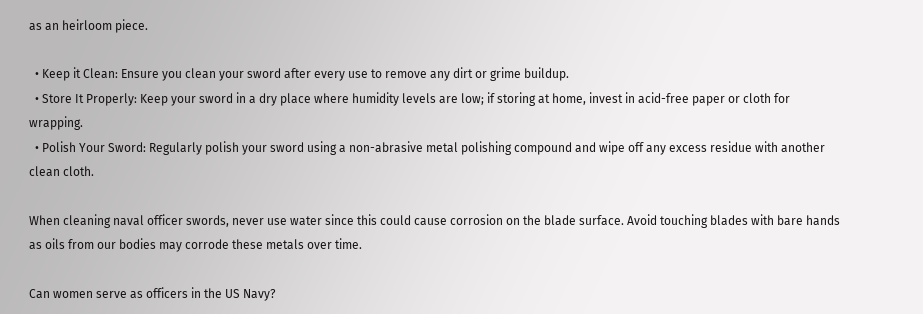as an heirloom piece.

  • Keep it Clean: Ensure you clean your sword after every use to remove any dirt or grime buildup.
  • Store It Properly: Keep your sword in a dry place where humidity levels are low; if storing at home, invest in acid-free paper or cloth for wrapping.
  • Polish Your Sword: Regularly polish your sword using a non-abrasive metal polishing compound and wipe off any excess residue with another clean cloth.

When cleaning naval officer swords, never use water since this could cause corrosion on the blade surface. Avoid touching blades with bare hands as oils from our bodies may corrode these metals over time.

Can women serve as officers in the US Navy?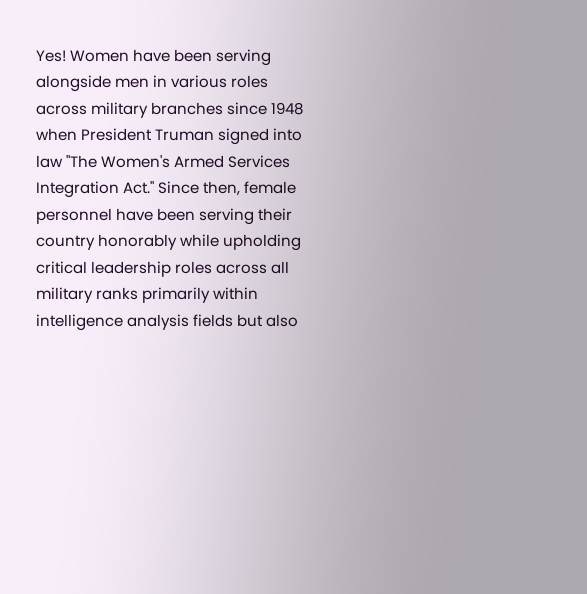Yes! Women have been serving alongside men in various roles across military branches since 1948 when President Truman signed into law "The Women's Armed Services Integration Act." Since then, female personnel have been serving their country honorably while upholding critical leadership roles across all military ranks primarily within intelligence analysis fields but also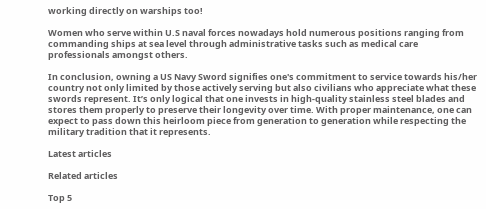working directly on warships too!

Women who serve within U.S naval forces nowadays hold numerous positions ranging from commanding ships at sea level through administrative tasks such as medical care professionals amongst others.

In conclusion, owning a US Navy Sword signifies one's commitment to service towards his/her country not only limited by those actively serving but also civilians who appreciate what these swords represent. It’s only logical that one invests in high-quality stainless steel blades and stores them properly to preserve their longevity over time. With proper maintenance, one can expect to pass down this heirloom piece from generation to generation while respecting the military tradition that it represents.

Latest articles

Related articles

Top 5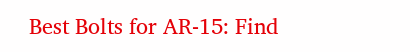Best Bolts for AR-15: Find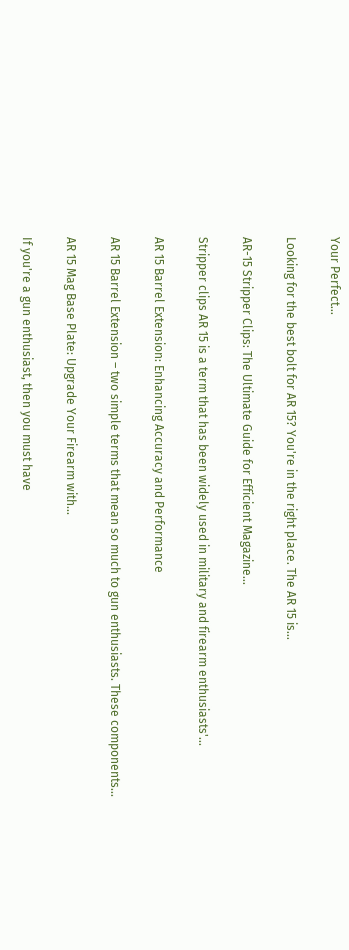Your Perfect...

Looking for the best bolt for AR 15? You're in the right place. The AR 15 is...

AR-15 Stripper Clips: The Ultimate Guide for Efficient Magazine...

Stripper clips AR 15 is a term that has been widely used in military and firearm enthusiasts'...

AR 15 Barrel Extension: Enhancing Accuracy and Performance

AR 15 Barrel Extension – two simple terms that mean so much to gun enthusiasts. These components...

AR 15 Mag Base Plate: Upgrade Your Firearm with...

If you're a gun enthusiast, then you must have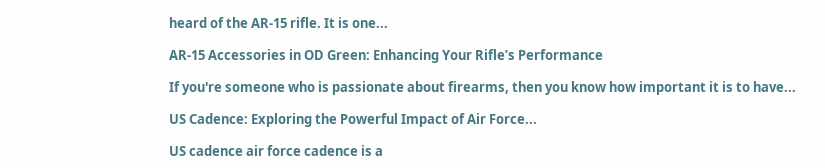heard of the AR-15 rifle. It is one...

AR-15 Accessories in OD Green: Enhancing Your Rifle’s Performance

If you're someone who is passionate about firearms, then you know how important it is to have...

US Cadence: Exploring the Powerful Impact of Air Force...

US cadence air force cadence is a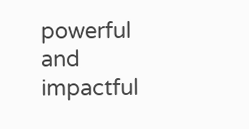powerful and impactful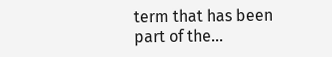term that has been part of the...